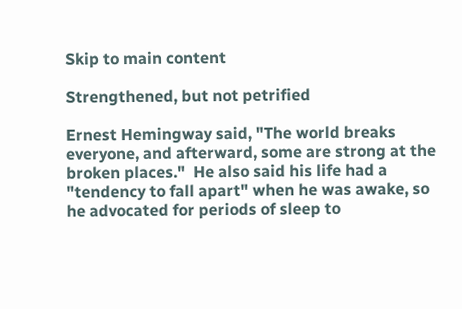Skip to main content

Strengthened, but not petrified

Ernest Hemingway said, "The world breaks everyone, and afterward, some are strong at the broken places."  He also said his life had a "tendency to fall apart" when he was awake, so he advocated for periods of sleep to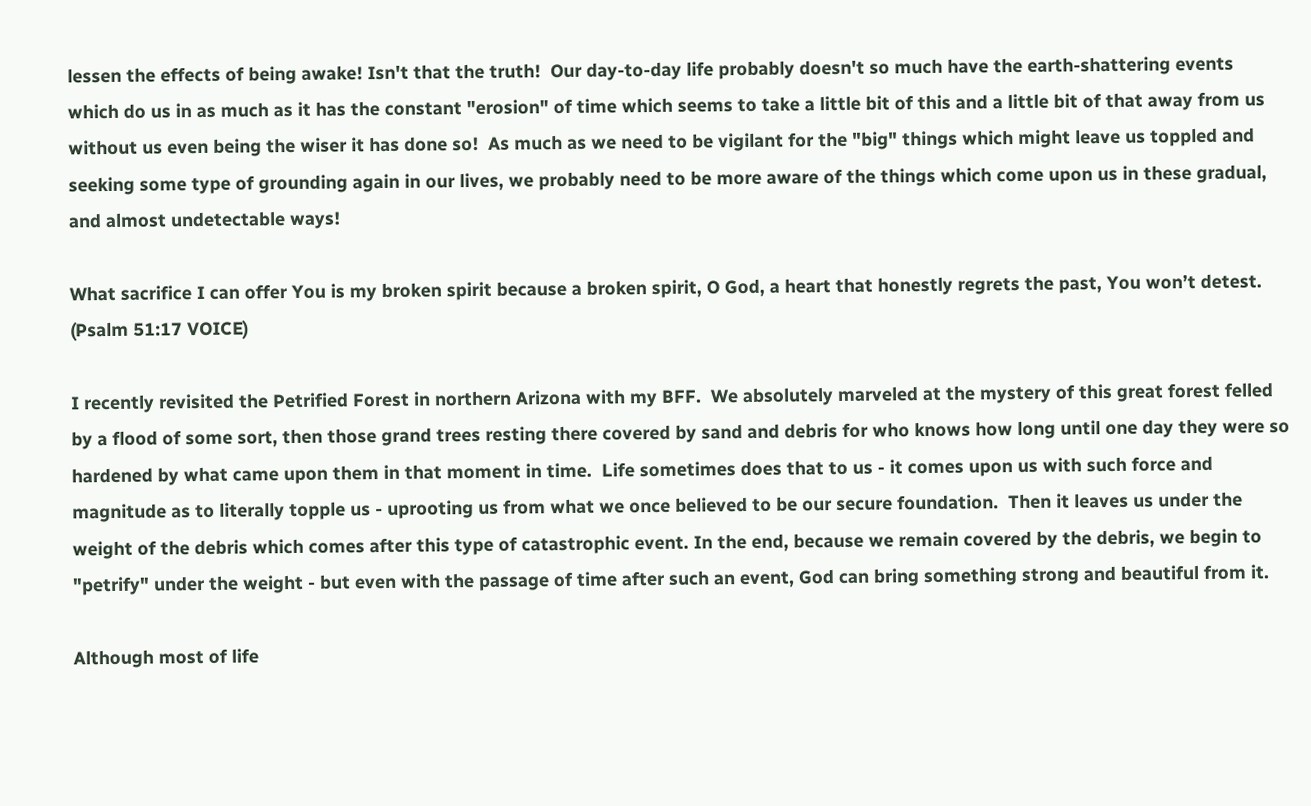lessen the effects of being awake! Isn't that the truth!  Our day-to-day life probably doesn't so much have the earth-shattering events which do us in as much as it has the constant "erosion" of time which seems to take a little bit of this and a little bit of that away from us without us even being the wiser it has done so!  As much as we need to be vigilant for the "big" things which might leave us toppled and seeking some type of grounding again in our lives, we probably need to be more aware of the things which come upon us in these gradual, and almost undetectable ways!

What sacrifice I can offer You is my broken spirit because a broken spirit, O God, a heart that honestly regrets the past, You won’t detest. (Psalm 51:17 VOICE)

I recently revisited the Petrified Forest in northern Arizona with my BFF.  We absolutely marveled at the mystery of this great forest felled by a flood of some sort, then those grand trees resting there covered by sand and debris for who knows how long until one day they were so hardened by what came upon them in that moment in time.  Life sometimes does that to us - it comes upon us with such force and magnitude as to literally topple us - uprooting us from what we once believed to be our secure foundation.  Then it leaves us under the weight of the debris which comes after this type of catastrophic event. In the end, because we remain covered by the debris, we begin to "petrify" under the weight - but even with the passage of time after such an event, God can bring something strong and beautiful from it.

Although most of life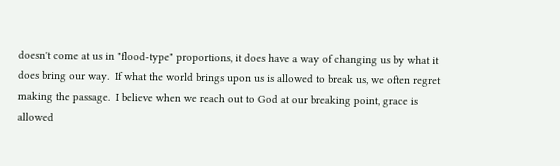doesn't come at us in "flood-type" proportions, it does have a way of changing us by what it does bring our way.  If what the world brings upon us is allowed to break us, we often regret making the passage.  I believe when we reach out to God at our breaking point, grace is allowed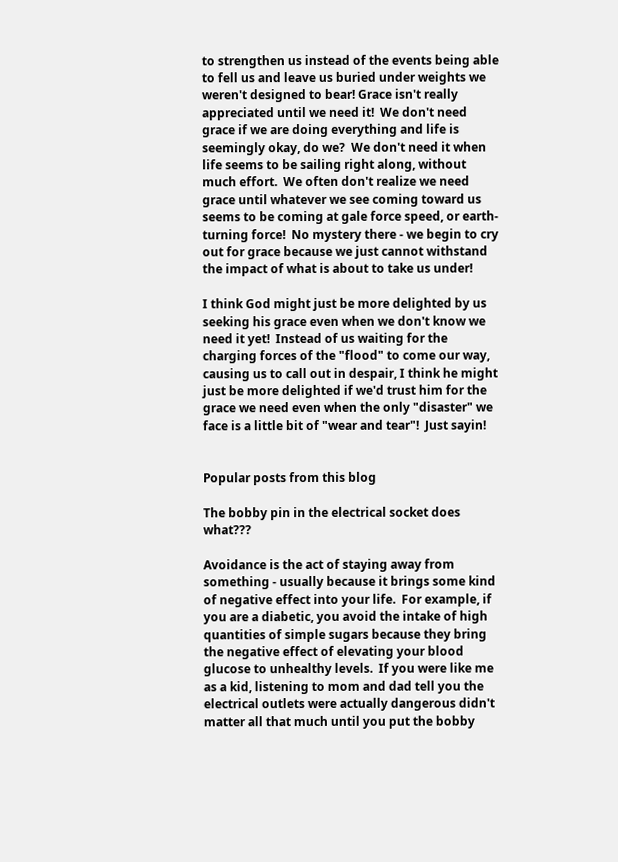to strengthen us instead of the events being able to fell us and leave us buried under weights we weren't designed to bear! Grace isn't really appreciated until we need it!  We don't need grace if we are doing everything and life is seemingly okay, do we?  We don't need it when life seems to be sailing right along, without much effort.  We often don't realize we need grace until whatever we see coming toward us seems to be coming at gale force speed, or earth-turning force!  No mystery there - we begin to cry out for grace because we just cannot withstand the impact of what is about to take us under!

I think God might just be more delighted by us seeking his grace even when we don't know we need it yet!  Instead of us waiting for the charging forces of the "flood" to come our way, causing us to call out in despair, I think he might just be more delighted if we'd trust him for the grace we need even when the only "disaster" we face is a little bit of "wear and tear"!  Just sayin!


Popular posts from this blog

The bobby pin in the electrical socket does what???

Avoidance is the act of staying away from something - usually because it brings some kind of negative effect into your life.  For example, if you are a diabetic, you avoid the intake of high quantities of simple sugars because they bring the negative effect of elevating your blood glucose to unhealthy levels.  If you were like me as a kid, listening to mom and dad tell you the electrical outlets were actually dangerous didn't matter all that much until you put the bobby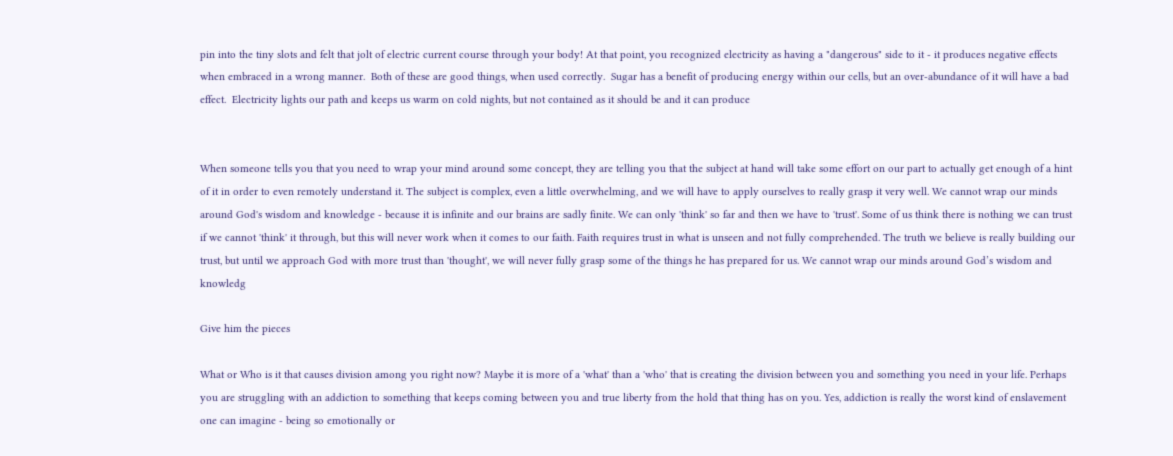pin into the tiny slots and felt that jolt of electric current course through your body! At that point, you recognized electricity as having a "dangerous" side to it - it produces negative effects when embraced in a wrong manner.  Both of these are good things, when used correctly.  Sugar has a benefit of producing energy within our cells, but an over-abundance of it will have a bad effect.  Electricity lights our path and keeps us warm on cold nights, but not contained as it should be and it can produce


When someone tells you that you need to wrap your mind around some concept, they are telling you that the subject at hand will take some effort on our part to actually get enough of a hint of it in order to even remotely understand it. The subject is complex, even a little overwhelming, and we will have to apply ourselves to really grasp it very well. We cannot wrap our minds around God's wisdom and knowledge - because it is infinite and our brains are sadly finite. We can only 'think' so far and then we have to 'trust'. Some of us think there is nothing we can trust if we cannot 'think' it through, but this will never work when it comes to our faith. Faith requires trust in what is unseen and not fully comprehended. The truth we believe is really building our trust, but until we approach God with more trust than 'thought', we will never fully grasp some of the things he has prepared for us. We cannot wrap our minds around God’s wisdom and knowledg

Give him the pieces

What or Who is it that causes division among you right now? Maybe it is more of a 'what' than a 'who' that is creating the division between you and something you need in your life. Perhaps you are struggling with an addiction to something that keeps coming between you and true liberty from the hold that thing has on you. Yes, addiction is really the worst kind of enslavement one can imagine - being so emotionally or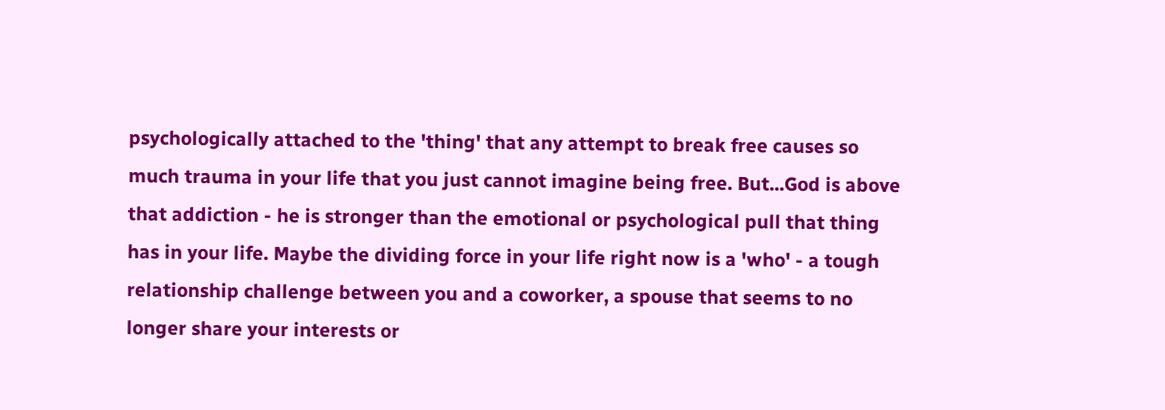psychologically attached to the 'thing' that any attempt to break free causes so much trauma in your life that you just cannot imagine being free. But...God is above that addiction - he is stronger than the emotional or psychological pull that thing has in your life. Maybe the dividing force in your life right now is a 'who' - a tough relationship challenge between you and a coworker, a spouse that seems to no longer share your interests or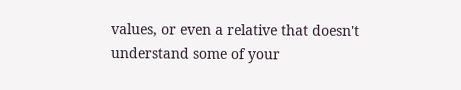values, or even a relative that doesn't understand some of your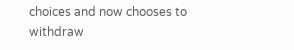choices and now chooses to withdraw